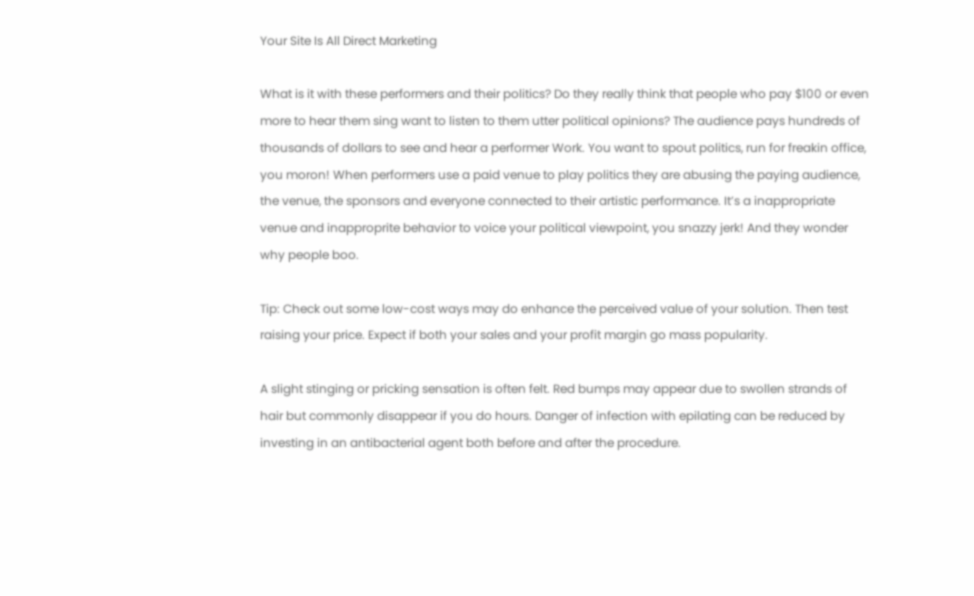Your Site Is All Direct Marketing

What is it with these performers and their politics? Do they really think that people who pay $100 or even more to hear them sing want to listen to them utter political opinions? The audience pays hundreds of thousands of dollars to see and hear a performer Work. You want to spout politics, run for freakin office, you moron! When performers use a paid venue to play politics they are abusing the paying audience, the venue, the sponsors and everyone connected to their artistic performance. It’s a inappropriate venue and inapproprite behavior to voice your political viewpoint, you snazzy jerk! And they wonder why people boo.

Tip: Check out some low-cost ways may do enhance the perceived value of your solution. Then test raising your price. Expect if both your sales and your profit margin go mass popularity.

A slight stinging or pricking sensation is often felt. Red bumps may appear due to swollen strands of hair but commonly disappear if you do hours. Danger of infection with epilating can be reduced by investing in an antibacterial agent both before and after the procedure.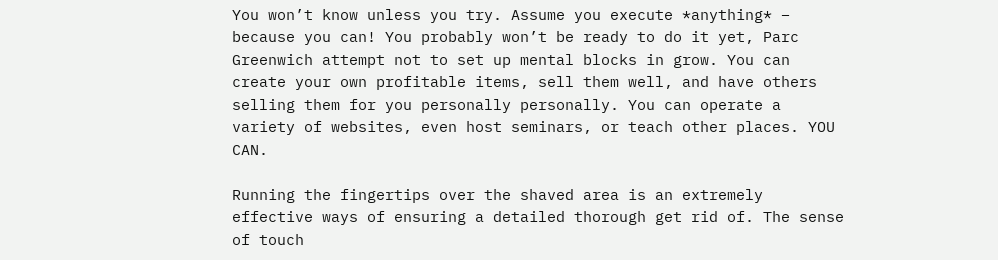You won’t know unless you try. Assume you execute *anything* – because you can! You probably won’t be ready to do it yet, Parc Greenwich attempt not to set up mental blocks in grow. You can create your own profitable items, sell them well, and have others selling them for you personally personally. You can operate a variety of websites, even host seminars, or teach other places. YOU CAN.

Running the fingertips over the shaved area is an extremely effective ways of ensuring a detailed thorough get rid of. The sense of touch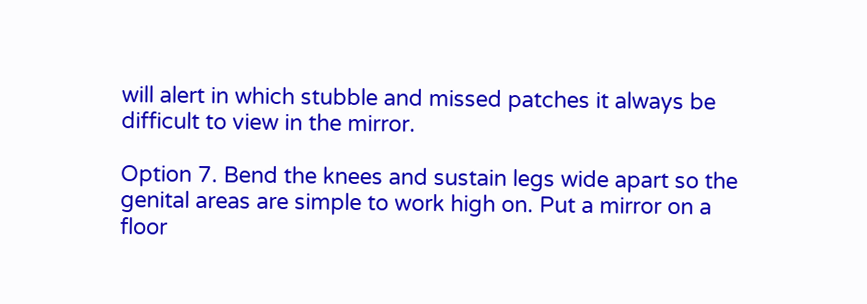will alert in which stubble and missed patches it always be difficult to view in the mirror.

Option 7. Bend the knees and sustain legs wide apart so the genital areas are simple to work high on. Put a mirror on a floor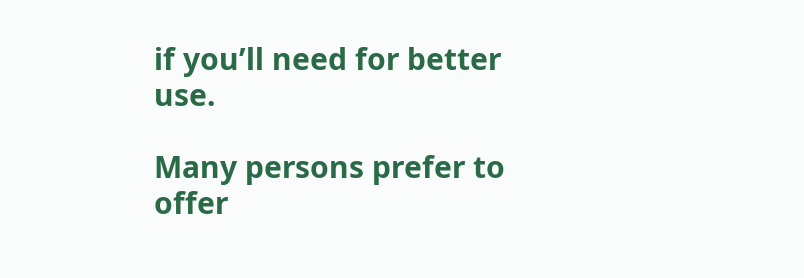if you’ll need for better use.

Many persons prefer to offer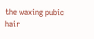the waxing pubic hair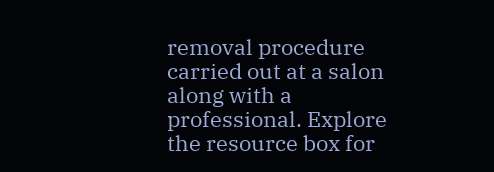removal procedure carried out at a salon along with a professional. Explore the resource box for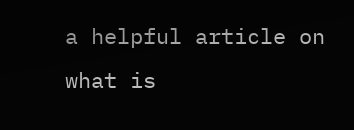a helpful article on what is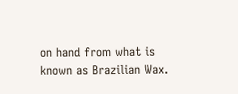on hand from what is known as Brazilian Wax.